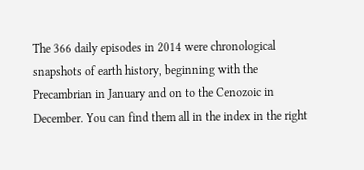The 366 daily episodes in 2014 were chronological snapshots of earth history, beginning with the Precambrian in January and on to the Cenozoic in December. You can find them all in the index in the right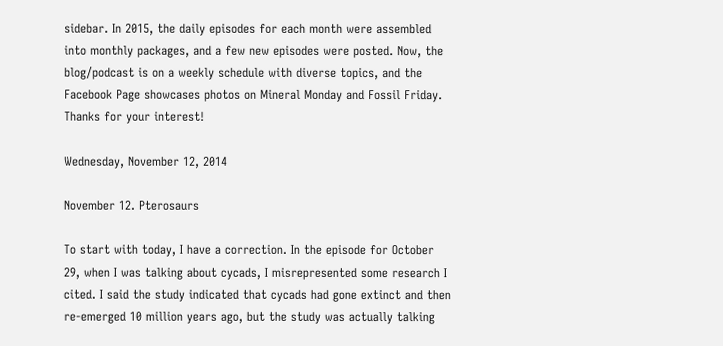sidebar. In 2015, the daily episodes for each month were assembled into monthly packages, and a few new episodes were posted. Now, the blog/podcast is on a weekly schedule with diverse topics, and the Facebook Page showcases photos on Mineral Monday and Fossil Friday. Thanks for your interest!

Wednesday, November 12, 2014

November 12. Pterosaurs

To start with today, I have a correction. In the episode for October 29, when I was talking about cycads, I misrepresented some research I cited. I said the study indicated that cycads had gone extinct and then re-emerged 10 million years ago, but the study was actually talking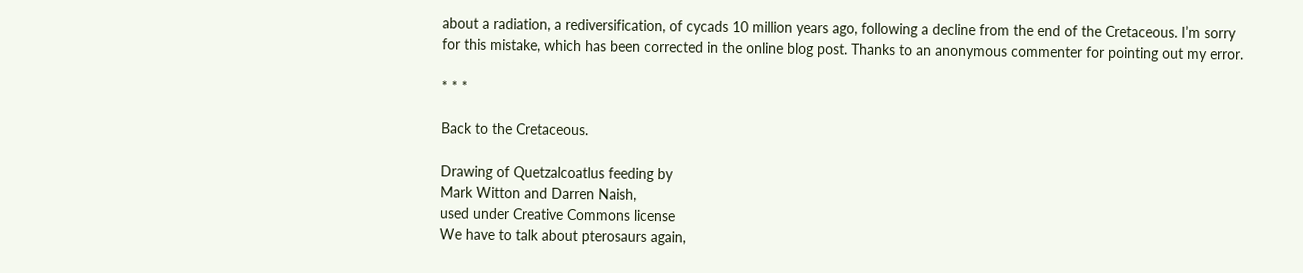about a radiation, a rediversification, of cycads 10 million years ago, following a decline from the end of the Cretaceous. I’m sorry for this mistake, which has been corrected in the online blog post. Thanks to an anonymous commenter for pointing out my error.

* * *

Back to the Cretaceous.

Drawing of Quetzalcoatlus feeding by
Mark Witton and Darren Naish,
used under Creative Commons license
We have to talk about pterosaurs again,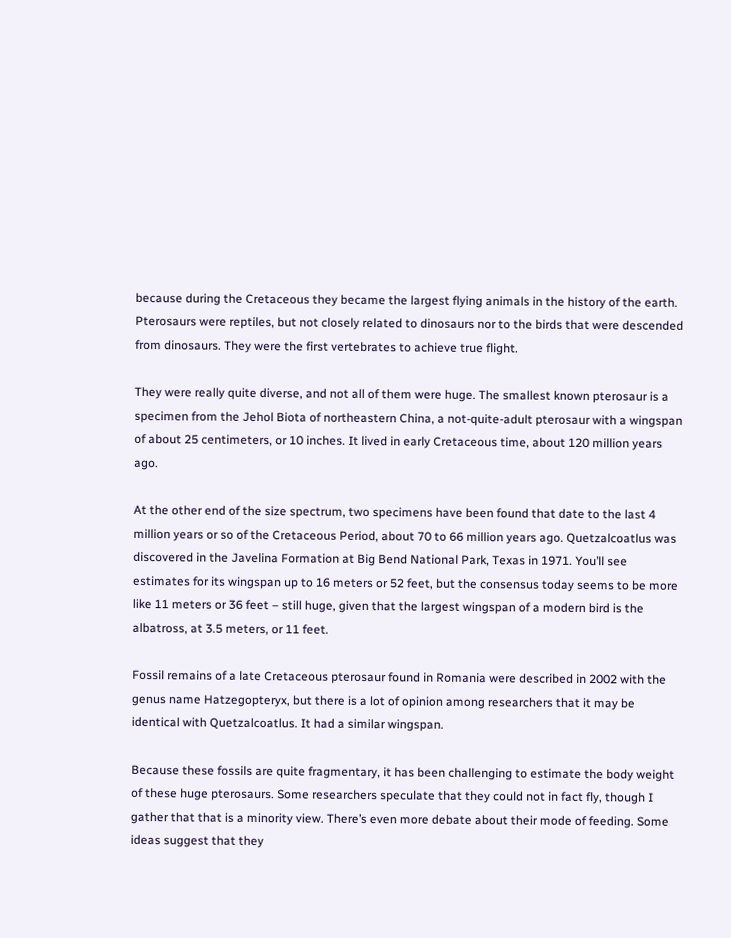because during the Cretaceous they became the largest flying animals in the history of the earth. Pterosaurs were reptiles, but not closely related to dinosaurs nor to the birds that were descended from dinosaurs. They were the first vertebrates to achieve true flight.

They were really quite diverse, and not all of them were huge. The smallest known pterosaur is a specimen from the Jehol Biota of northeastern China, a not-quite-adult pterosaur with a wingspan of about 25 centimeters, or 10 inches. It lived in early Cretaceous time, about 120 million years ago.

At the other end of the size spectrum, two specimens have been found that date to the last 4 million years or so of the Cretaceous Period, about 70 to 66 million years ago. Quetzalcoatlus was discovered in the Javelina Formation at Big Bend National Park, Texas in 1971. You’ll see estimates for its wingspan up to 16 meters or 52 feet, but the consensus today seems to be more like 11 meters or 36 feet – still huge, given that the largest wingspan of a modern bird is the albatross, at 3.5 meters, or 11 feet.

Fossil remains of a late Cretaceous pterosaur found in Romania were described in 2002 with the genus name Hatzegopteryx, but there is a lot of opinion among researchers that it may be identical with Quetzalcoatlus. It had a similar wingspan.

Because these fossils are quite fragmentary, it has been challenging to estimate the body weight of these huge pterosaurs. Some researchers speculate that they could not in fact fly, though I gather that that is a minority view. There’s even more debate about their mode of feeding. Some ideas suggest that they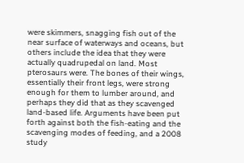were skimmers, snagging fish out of the near surface of waterways and oceans, but others include the idea that they were actually quadrupedal on land. Most pterosaurs were. The bones of their wings, essentially their front legs, were strong enough for them to lumber around, and perhaps they did that as they scavenged land-based life. Arguments have been put forth against both the fish-eating and the scavenging modes of feeding, and a 2008 study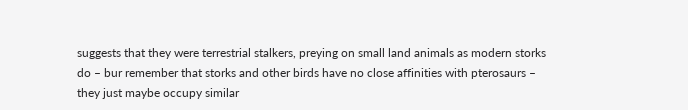suggests that they were terrestrial stalkers, preying on small land animals as modern storks do – bur remember that storks and other birds have no close affinities with pterosaurs – they just maybe occupy similar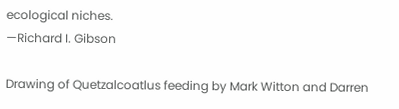ecological niches.
—Richard I. Gibson

Drawing of Quetzalcoatlus feeding by Mark Witton and Darren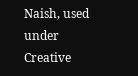Naish, used under Creative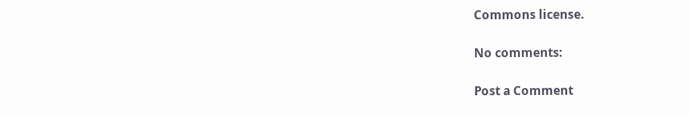Commons license.

No comments:

Post a Comment